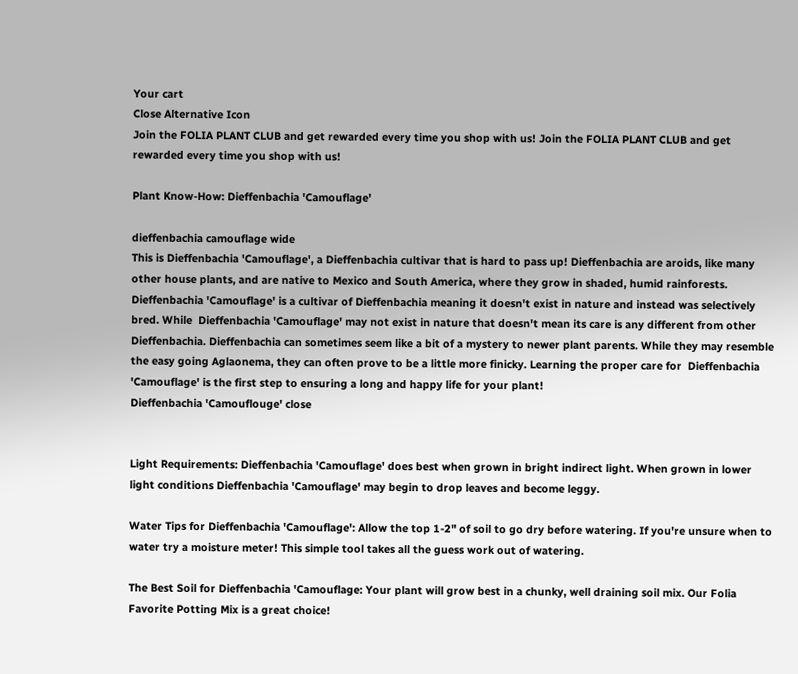Your cart
Close Alternative Icon
Join the FOLIA PLANT CLUB and get rewarded every time you shop with us! Join the FOLIA PLANT CLUB and get rewarded every time you shop with us!

Plant Know-How: Dieffenbachia 'Camouflage'

dieffenbachia camouflage wide
This is Dieffenbachia 'Camouflage', a Dieffenbachia cultivar that is hard to pass up! Dieffenbachia are aroids, like many other house plants, and are native to Mexico and South America, where they grow in shaded, humid rainforests.  Dieffenbachia 'Camouflage' is a cultivar of Dieffenbachia meaning it doesn't exist in nature and instead was selectively bred. While  Dieffenbachia 'Camouflage' may not exist in nature that doesn't mean its care is any different from other Dieffenbachia. Dieffenbachia can sometimes seem like a bit of a mystery to newer plant parents. While they may resemble the easy going Aglaonema, they can often prove to be a little more finicky. Learning the proper care for  Dieffenbachia 'Camouflage' is the first step to ensuring a long and happy life for your plant!
Dieffenbachia 'Camouflouge' close


Light Requirements: Dieffenbachia 'Camouflage' does best when grown in bright indirect light. When grown in lower light conditions Dieffenbachia 'Camouflage' may begin to drop leaves and become leggy.

Water Tips for Dieffenbachia 'Camouflage': Allow the top 1-2" of soil to go dry before watering. If you're unsure when to water try a moisture meter! This simple tool takes all the guess work out of watering.

The Best Soil for Dieffenbachia 'Camouflage: Your plant will grow best in a chunky, well draining soil mix. Our Folia Favorite Potting Mix is a great choice!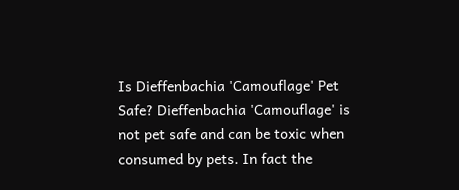Is Dieffenbachia 'Camouflage' Pet Safe? Dieffenbachia 'Camouflage' is not pet safe and can be toxic when consumed by pets. In fact the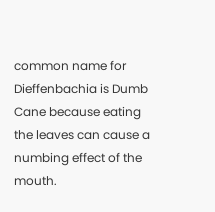common name for Dieffenbachia is Dumb Cane because eating the leaves can cause a numbing effect of the mouth.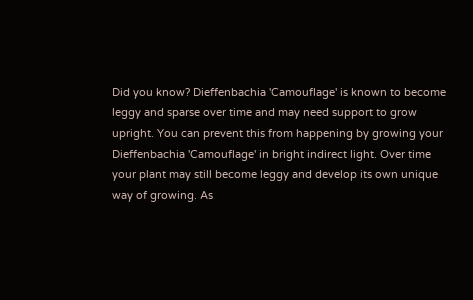Did you know? Dieffenbachia 'Camouflage' is known to become leggy and sparse over time and may need support to grow upright. You can prevent this from happening by growing your Dieffenbachia 'Camouflage' in bright indirect light. Over time your plant may still become leggy and develop its own unique way of growing. As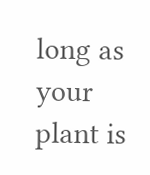long as your plant is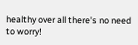healthy over all there's no need to worry!